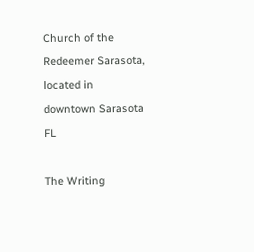Church of the Redeemer Sarasota, located in
downtown Sarasota FL

The Writing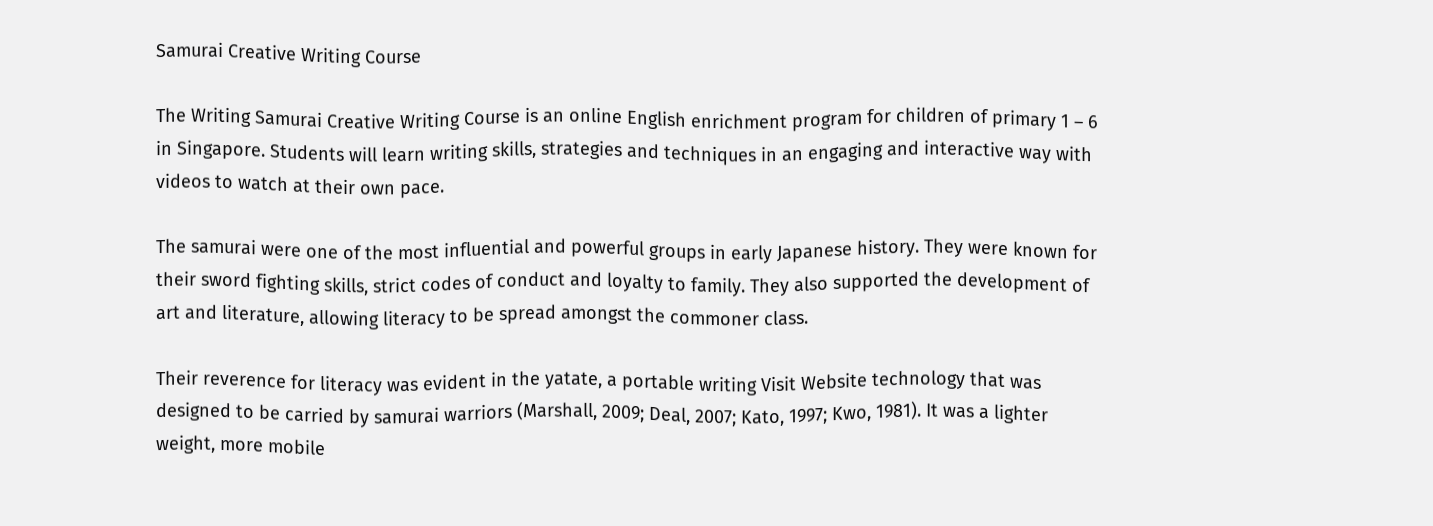Samurai Creative Writing Course

The Writing Samurai Creative Writing Course is an online English enrichment program for children of primary 1 – 6 in Singapore. Students will learn writing skills, strategies and techniques in an engaging and interactive way with videos to watch at their own pace.

The samurai were one of the most influential and powerful groups in early Japanese history. They were known for their sword fighting skills, strict codes of conduct and loyalty to family. They also supported the development of art and literature, allowing literacy to be spread amongst the commoner class.

Their reverence for literacy was evident in the yatate, a portable writing Visit Website technology that was designed to be carried by samurai warriors (Marshall, 2009; Deal, 2007; Kato, 1997; Kwo, 1981). It was a lighter weight, more mobile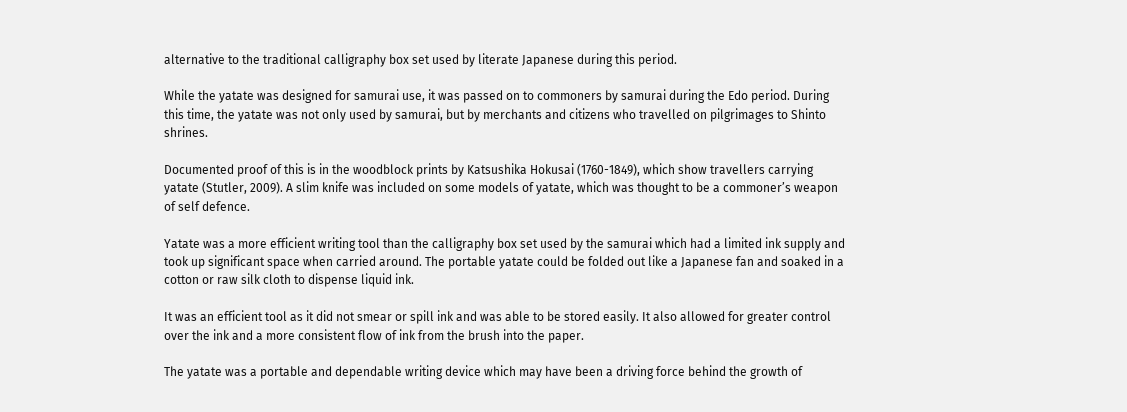alternative to the traditional calligraphy box set used by literate Japanese during this period.

While the yatate was designed for samurai use, it was passed on to commoners by samurai during the Edo period. During this time, the yatate was not only used by samurai, but by merchants and citizens who travelled on pilgrimages to Shinto shrines.

Documented proof of this is in the woodblock prints by Katsushika Hokusai (1760-1849), which show travellers carrying yatate (Stutler, 2009). A slim knife was included on some models of yatate, which was thought to be a commoner’s weapon of self defence.

Yatate was a more efficient writing tool than the calligraphy box set used by the samurai which had a limited ink supply and took up significant space when carried around. The portable yatate could be folded out like a Japanese fan and soaked in a cotton or raw silk cloth to dispense liquid ink.

It was an efficient tool as it did not smear or spill ink and was able to be stored easily. It also allowed for greater control over the ink and a more consistent flow of ink from the brush into the paper.

The yatate was a portable and dependable writing device which may have been a driving force behind the growth of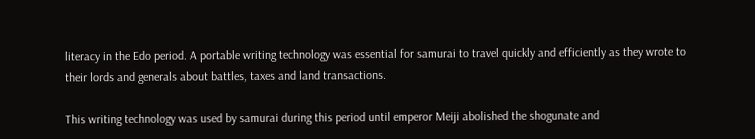literacy in the Edo period. A portable writing technology was essential for samurai to travel quickly and efficiently as they wrote to their lords and generals about battles, taxes and land transactions.

This writing technology was used by samurai during this period until emperor Meiji abolished the shogunate and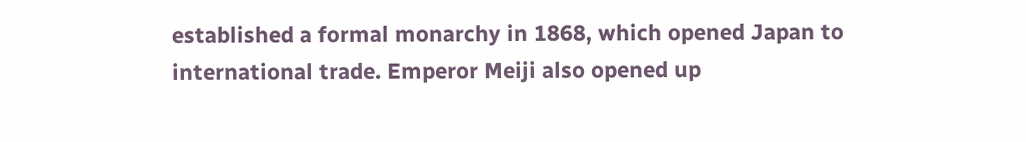established a formal monarchy in 1868, which opened Japan to international trade. Emperor Meiji also opened up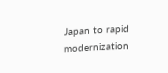Japan to rapid modernization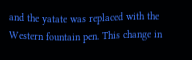and the yatate was replaced with the Western fountain pen. This change in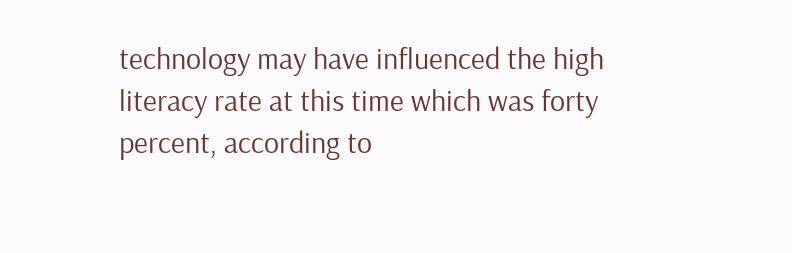technology may have influenced the high literacy rate at this time which was forty percent, according to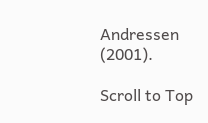Andressen (2001).

Scroll to Top